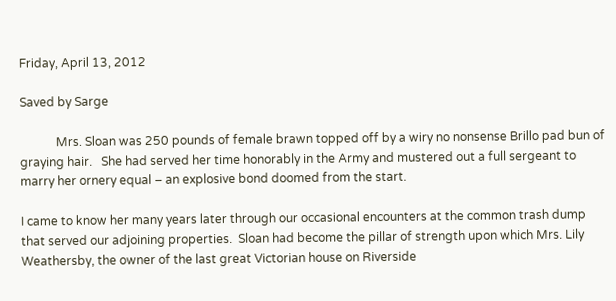Friday, April 13, 2012

Saved by Sarge

            Mrs. Sloan was 250 pounds of female brawn topped off by a wiry no nonsense Brillo pad bun of graying hair.   She had served her time honorably in the Army and mustered out a full sergeant to marry her ornery equal – an explosive bond doomed from the start.

I came to know her many years later through our occasional encounters at the common trash dump that served our adjoining properties.  Sloan had become the pillar of strength upon which Mrs. Lily Weathersby, the owner of the last great Victorian house on Riverside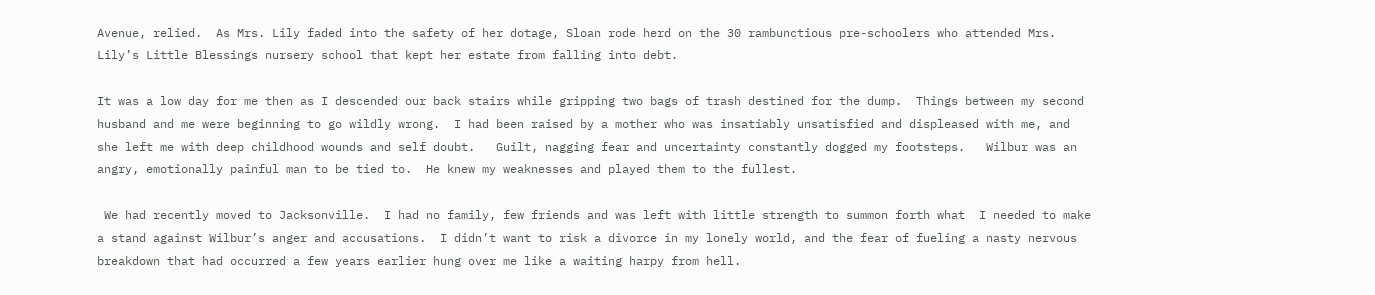Avenue, relied.  As Mrs. Lily faded into the safety of her dotage, Sloan rode herd on the 30 rambunctious pre-schoolers who attended Mrs. Lily’s Little Blessings nursery school that kept her estate from falling into debt.

It was a low day for me then as I descended our back stairs while gripping two bags of trash destined for the dump.  Things between my second husband and me were beginning to go wildly wrong.  I had been raised by a mother who was insatiably unsatisfied and displeased with me, and she left me with deep childhood wounds and self doubt.   Guilt, nagging fear and uncertainty constantly dogged my footsteps.   Wilbur was an angry, emotionally painful man to be tied to.  He knew my weaknesses and played them to the fullest.

 We had recently moved to Jacksonville.  I had no family, few friends and was left with little strength to summon forth what  I needed to make a stand against Wilbur’s anger and accusations.  I didn’t want to risk a divorce in my lonely world, and the fear of fueling a nasty nervous breakdown that had occurred a few years earlier hung over me like a waiting harpy from hell.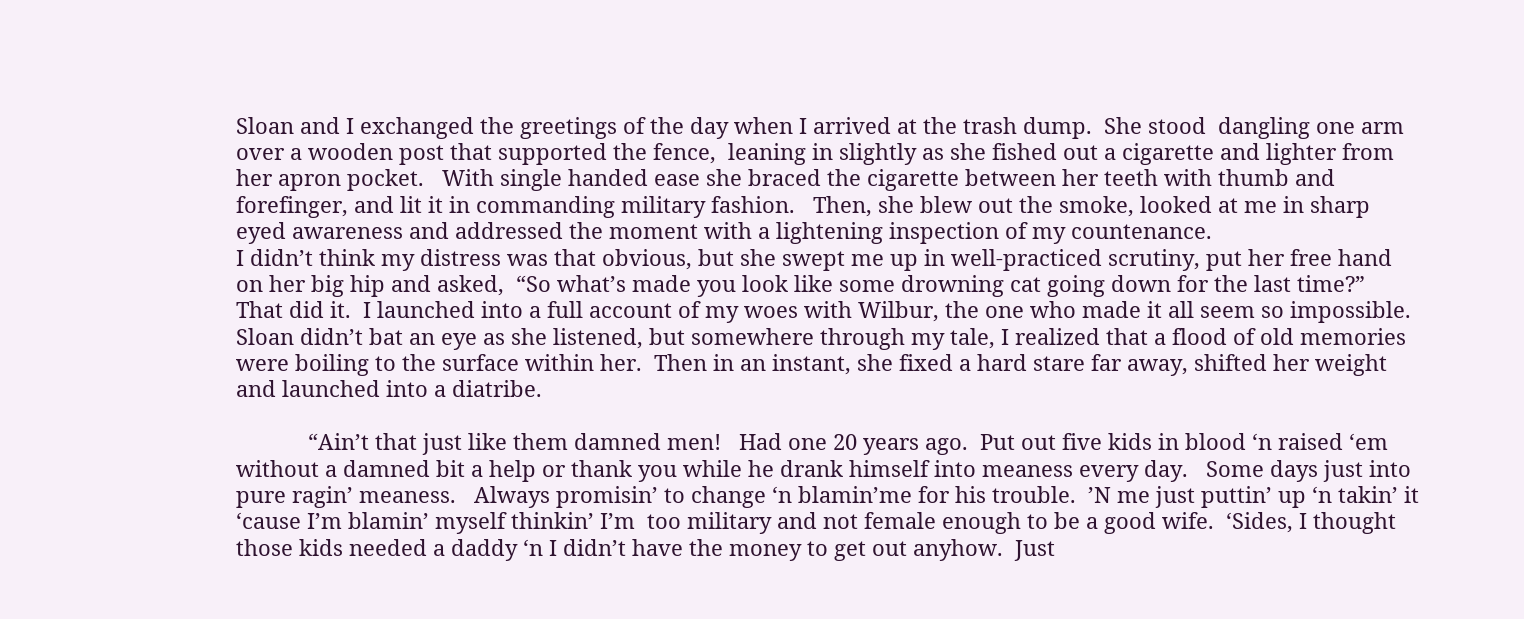Sloan and I exchanged the greetings of the day when I arrived at the trash dump.  She stood  dangling one arm over a wooden post that supported the fence,  leaning in slightly as she fished out a cigarette and lighter from her apron pocket.   With single handed ease she braced the cigarette between her teeth with thumb and forefinger, and lit it in commanding military fashion.   Then, she blew out the smoke, looked at me in sharp eyed awareness and addressed the moment with a lightening inspection of my countenance.
I didn’t think my distress was that obvious, but she swept me up in well-practiced scrutiny, put her free hand on her big hip and asked,  “So what’s made you look like some drowning cat going down for the last time?”   That did it.  I launched into a full account of my woes with Wilbur, the one who made it all seem so impossible.  Sloan didn’t bat an eye as she listened, but somewhere through my tale, I realized that a flood of old memories were boiling to the surface within her.  Then in an instant, she fixed a hard stare far away, shifted her weight and launched into a diatribe.

            “Ain’t that just like them damned men!   Had one 20 years ago.  Put out five kids in blood ‘n raised ‘em without a damned bit a help or thank you while he drank himself into meaness every day.   Some days just into pure ragin’ meaness.   Always promisin’ to change ‘n blamin’me for his trouble.  ’N me just puttin’ up ‘n takin’ it ‘cause I’m blamin’ myself thinkin’ I’m  too military and not female enough to be a good wife.  ‘Sides, I thought those kids needed a daddy ‘n I didn’t have the money to get out anyhow.  Just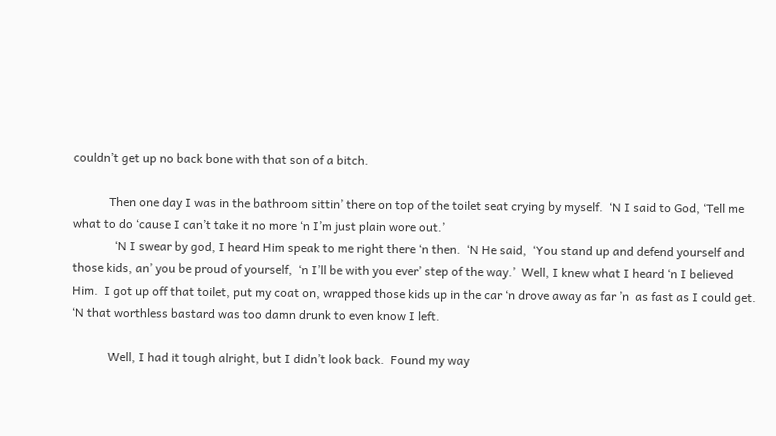couldn’t get up no back bone with that son of a bitch.

            Then one day I was in the bathroom sittin’ there on top of the toilet seat crying by myself.  ‘N I said to God, ‘Tell me what to do ‘cause I can’t take it no more ‘n I’m just plain wore out.’
              ‘N I swear by god, I heard Him speak to me right there ‘n then.  ‘N He said,  ‘You stand up and defend yourself and those kids, an’ you be proud of yourself,  ‘n I’ll be with you ever’ step of the way.’  Well, I knew what I heard ‘n I believed Him.  I got up off that toilet, put my coat on, wrapped those kids up in the car ‘n drove away as far ’n  as fast as I could get.  ‘N that worthless bastard was too damn drunk to even know I left.

            Well, I had it tough alright, but I didn’t look back.  Found my way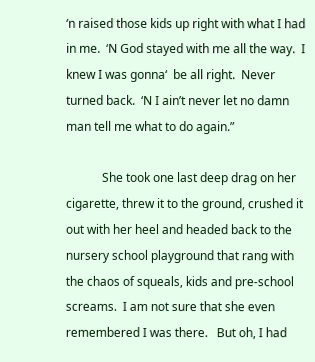‘n raised those kids up right with what I had in me.  ‘N God stayed with me all the way.  I knew I was gonna‘  be all right.  Never turned back.  ‘N I ain’t never let no damn man tell me what to do again.”

            She took one last deep drag on her cigarette, threw it to the ground, crushed it out with her heel and headed back to the nursery school playground that rang with the chaos of squeals, kids and pre-school screams.  I am not sure that she even remembered I was there.   But oh, I had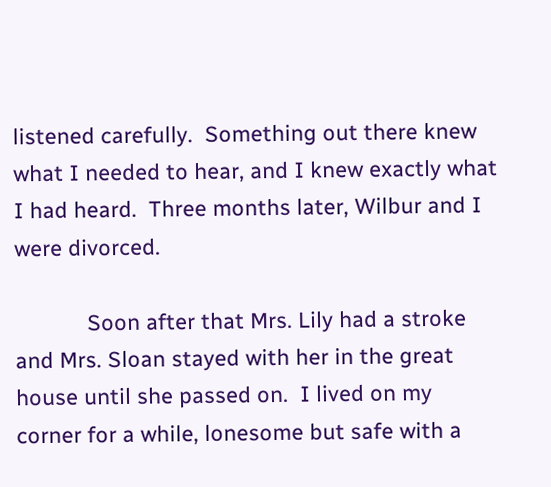listened carefully.  Something out there knew what I needed to hear, and I knew exactly what I had heard.  Three months later, Wilbur and I were divorced.

            Soon after that Mrs. Lily had a stroke and Mrs. Sloan stayed with her in the great house until she passed on.  I lived on my corner for a while, lonesome but safe with a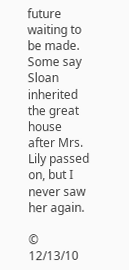future waiting to be made.  Some say Sloan inherited the great house after Mrs. Lily passed on, but I never saw her again.

©   12/13/10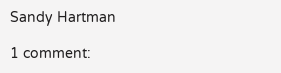Sandy Hartman

1 comment: